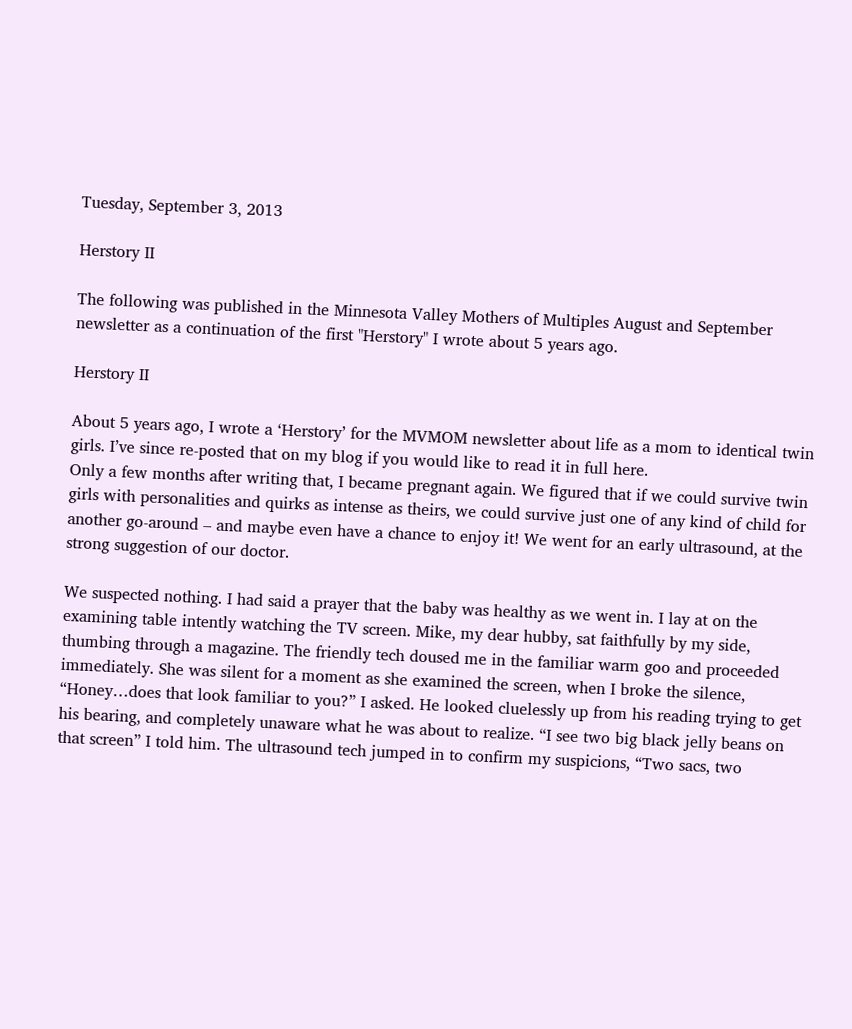Tuesday, September 3, 2013

Herstory II

The following was published in the Minnesota Valley Mothers of Multiples August and September newsletter as a continuation of the first "Herstory" I wrote about 5 years ago.

Herstory II

About 5 years ago, I wrote a ‘Herstory’ for the MVMOM newsletter about life as a mom to identical twin girls. I’ve since re-posted that on my blog if you would like to read it in full here.
Only a few months after writing that, I became pregnant again. We figured that if we could survive twin girls with personalities and quirks as intense as theirs, we could survive just one of any kind of child for another go-around – and maybe even have a chance to enjoy it! We went for an early ultrasound, at the strong suggestion of our doctor.

We suspected nothing. I had said a prayer that the baby was healthy as we went in. I lay at on the examining table intently watching the TV screen. Mike, my dear hubby, sat faithfully by my side, thumbing through a magazine. The friendly tech doused me in the familiar warm goo and proceeded immediately. She was silent for a moment as she examined the screen, when I broke the silence, “Honey…does that look familiar to you?” I asked. He looked cluelessly up from his reading trying to get his bearing, and completely unaware what he was about to realize. “I see two big black jelly beans on that screen” I told him. The ultrasound tech jumped in to confirm my suspicions, “Two sacs, two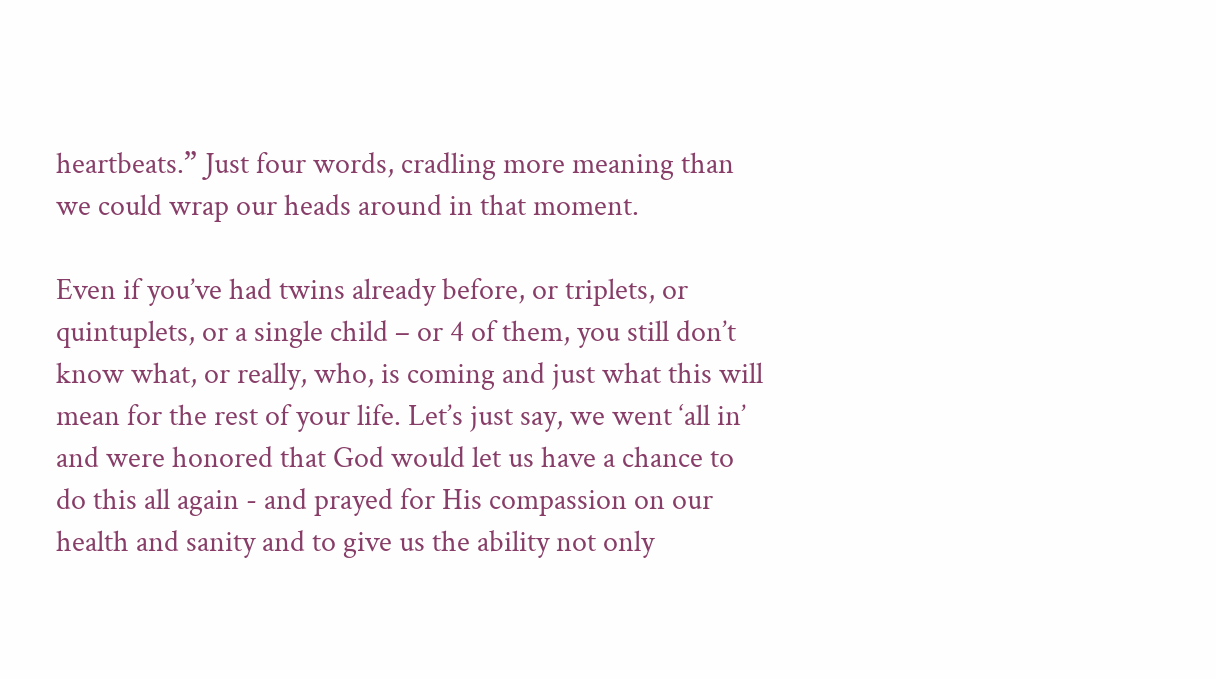heartbeats.” Just four words, cradling more meaning than we could wrap our heads around in that moment.

Even if you’ve had twins already before, or triplets, or quintuplets, or a single child – or 4 of them, you still don’t know what, or really, who, is coming and just what this will mean for the rest of your life. Let’s just say, we went ‘all in’ and were honored that God would let us have a chance to do this all again - and prayed for His compassion on our health and sanity and to give us the ability not only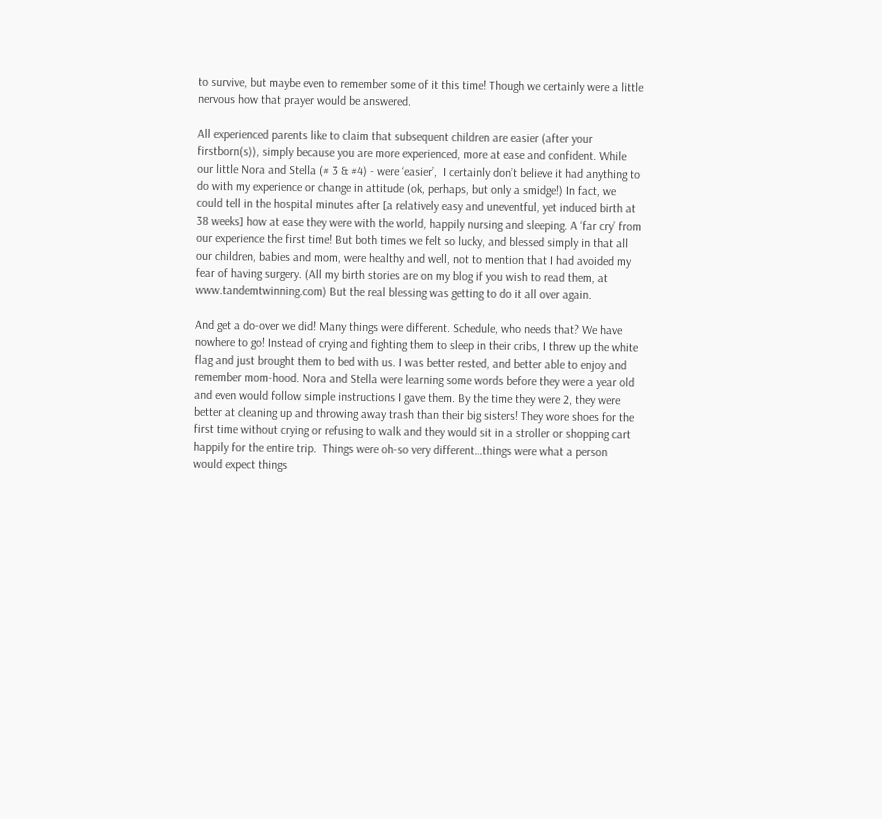to survive, but maybe even to remember some of it this time! Though we certainly were a little nervous how that prayer would be answered.

All experienced parents like to claim that subsequent children are easier (after your firstborn(s)), simply because you are more experienced, more at ease and confident. While our little Nora and Stella (# 3 & #4) - were ‘easier’,  I certainly don’t believe it had anything to do with my experience or change in attitude (ok, perhaps, but only a smidge!) In fact, we could tell in the hospital minutes after [a relatively easy and uneventful, yet induced birth at 38 weeks] how at ease they were with the world, happily nursing and sleeping. A ‘far cry’ from our experience the first time! But both times we felt so lucky, and blessed simply in that all our children, babies and mom, were healthy and well, not to mention that I had avoided my fear of having surgery. (All my birth stories are on my blog if you wish to read them, at www.tandemtwinning.com) But the real blessing was getting to do it all over again.

And get a do-over we did! Many things were different. Schedule, who needs that? We have nowhere to go! Instead of crying and fighting them to sleep in their cribs, I threw up the white flag and just brought them to bed with us. I was better rested, and better able to enjoy and remember mom-hood. Nora and Stella were learning some words before they were a year old and even would follow simple instructions I gave them. By the time they were 2, they were better at cleaning up and throwing away trash than their big sisters! They wore shoes for the first time without crying or refusing to walk and they would sit in a stroller or shopping cart happily for the entire trip.  Things were oh-so very different…things were what a person would expect things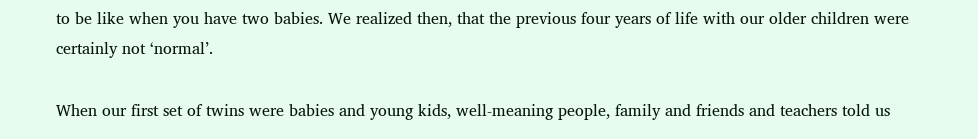to be like when you have two babies. We realized then, that the previous four years of life with our older children were certainly not ‘normal’.

When our first set of twins were babies and young kids, well-meaning people, family and friends and teachers told us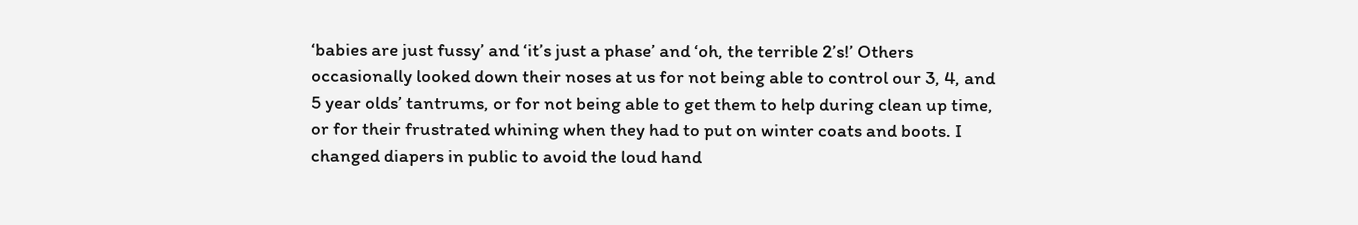‘babies are just fussy’ and ‘it’s just a phase’ and ‘oh, the terrible 2’s!’ Others occasionally looked down their noses at us for not being able to control our 3, 4, and 5 year olds’ tantrums, or for not being able to get them to help during clean up time, or for their frustrated whining when they had to put on winter coats and boots. I changed diapers in public to avoid the loud hand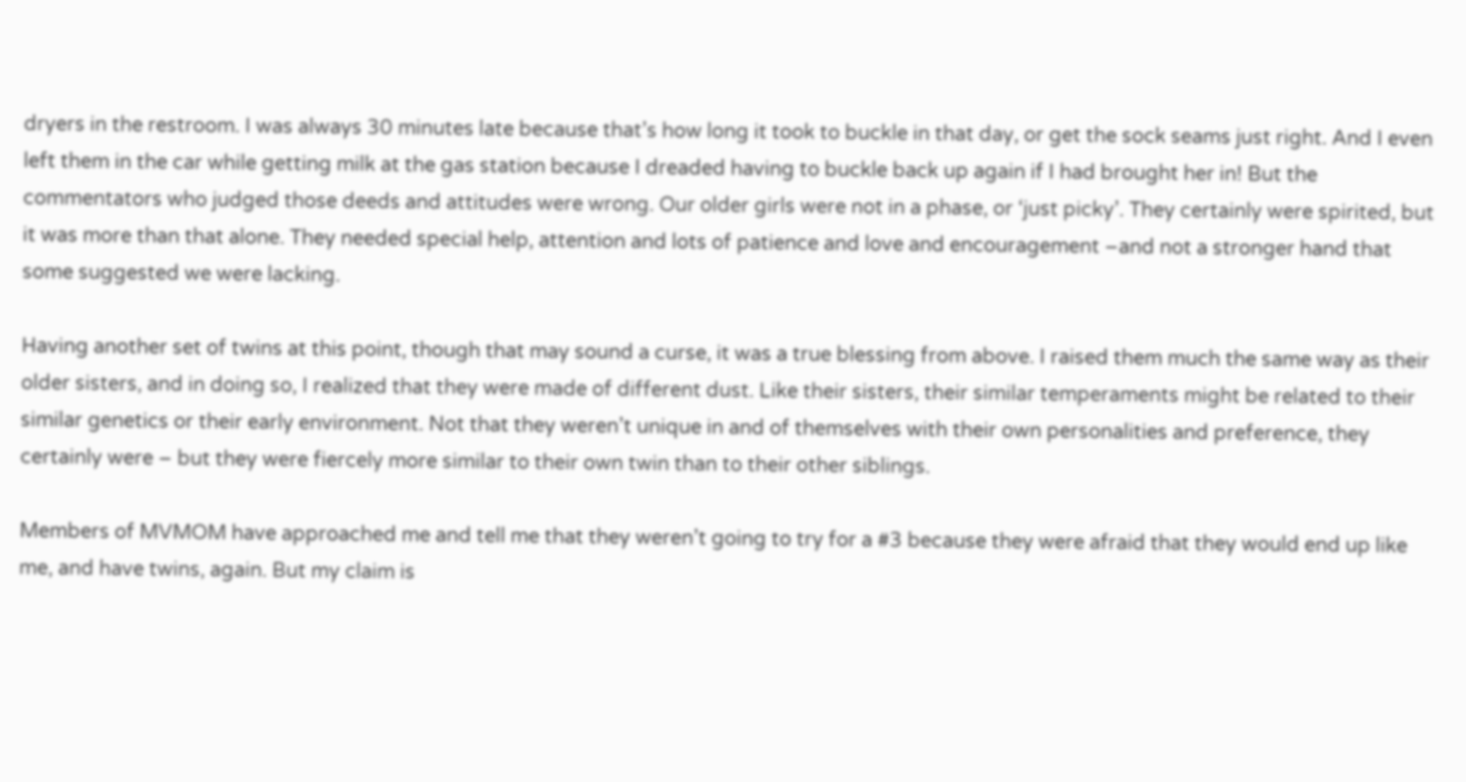dryers in the restroom. I was always 30 minutes late because that’s how long it took to buckle in that day, or get the sock seams just right. And I even left them in the car while getting milk at the gas station because I dreaded having to buckle back up again if I had brought her in! But the commentators who judged those deeds and attitudes were wrong. Our older girls were not in a phase, or ‘just picky’. They certainly were spirited, but it was more than that alone. They needed special help, attention and lots of patience and love and encouragement –and not a stronger hand that some suggested we were lacking.

Having another set of twins at this point, though that may sound a curse, it was a true blessing from above. I raised them much the same way as their older sisters, and in doing so, I realized that they were made of different dust. Like their sisters, their similar temperaments might be related to their similar genetics or their early environment. Not that they weren’t unique in and of themselves with their own personalities and preference, they certainly were – but they were fiercely more similar to their own twin than to their other siblings.

Members of MVMOM have approached me and tell me that they weren’t going to try for a #3 because they were afraid that they would end up like me, and have twins, again. But my claim is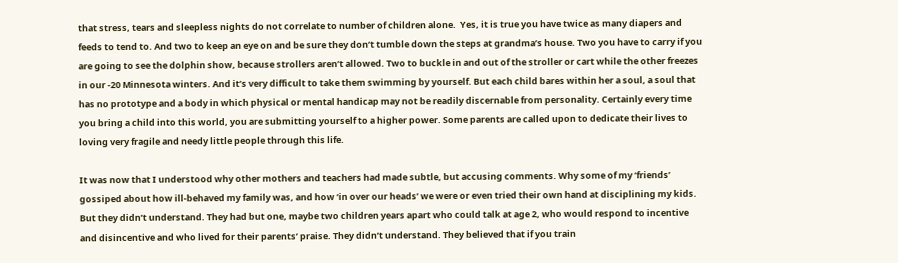that stress, tears and sleepless nights do not correlate to number of children alone.  Yes, it is true you have twice as many diapers and feeds to tend to. And two to keep an eye on and be sure they don’t tumble down the steps at grandma’s house. Two you have to carry if you are going to see the dolphin show, because strollers aren’t allowed. Two to buckle in and out of the stroller or cart while the other freezes in our -20 Minnesota winters. And it’s very difficult to take them swimming by yourself. But each child bares within her a soul, a soul that has no prototype and a body in which physical or mental handicap may not be readily discernable from personality. Certainly every time you bring a child into this world, you are submitting yourself to a higher power. Some parents are called upon to dedicate their lives to loving very fragile and needy little people through this life.

It was now that I understood why other mothers and teachers had made subtle, but accusing comments. Why some of my ‘friends’ gossiped about how ill-behaved my family was, and how ‘in over our heads’ we were or even tried their own hand at disciplining my kids. But they didn’t understand. They had but one, maybe two children years apart who could talk at age 2, who would respond to incentive and disincentive and who lived for their parents’ praise. They didn’t understand. They believed that if you train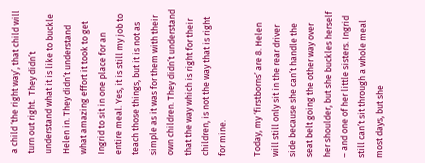a child ‘the right way’, that child will turn out right.  They didn’t understand what it is like to buckle Helen in. They didn’t understand what amazing effort it took to get Ingrid to sit in one place for an entire meal. Yes, it is still my job to teach those things, but it is not as simple as it was for them with their own children. They didn’t understand that the way which is right for their children, is not the way that is right for mine.

Today, my ‘firstborns’ are 8. Helen will still only sit in the rear driver side because she can’t handle the seat belt going the other way over her shoulder, but she buckles herself – and one of her little sisters. Ingrid still can’t sit through a whole meal most days, but she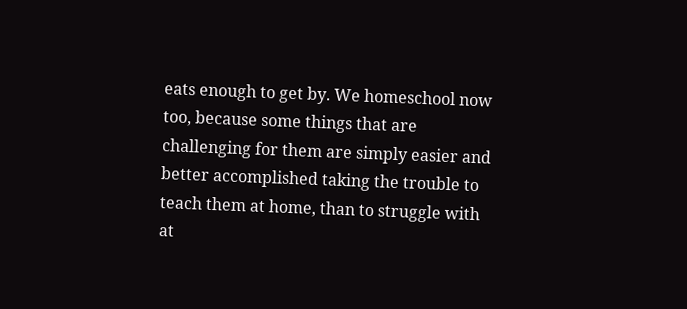eats enough to get by. We homeschool now too, because some things that are challenging for them are simply easier and better accomplished taking the trouble to teach them at home, than to struggle with at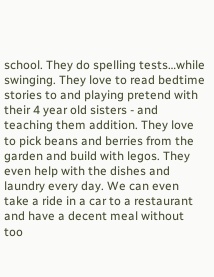school. They do spelling tests…while swinging. They love to read bedtime stories to and playing pretend with their 4 year old sisters - and teaching them addition. They love to pick beans and berries from the garden and build with legos. They even help with the dishes and laundry every day. We can even take a ride in a car to a restaurant and have a decent meal without too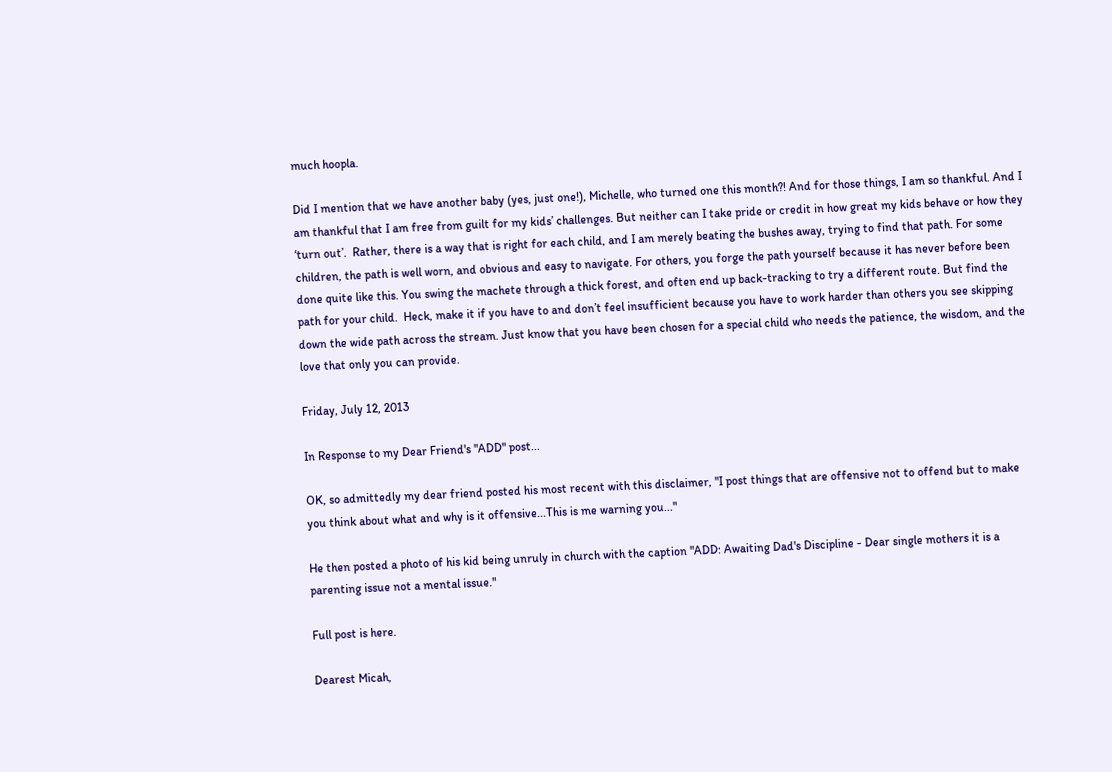much hoopla.

Did I mention that we have another baby (yes, just one!), Michelle, who turned one this month?! And for those things, I am so thankful. And I am thankful that I am free from guilt for my kids’ challenges. But neither can I take pride or credit in how great my kids behave or how they ‘turn out’.  Rather, there is a way that is right for each child, and I am merely beating the bushes away, trying to find that path. For some children, the path is well worn, and obvious and easy to navigate. For others, you forge the path yourself because it has never before been done quite like this. You swing the machete through a thick forest, and often end up back-tracking to try a different route. But find the path for your child.  Heck, make it if you have to and don’t feel insufficient because you have to work harder than others you see skipping down the wide path across the stream. Just know that you have been chosen for a special child who needs the patience, the wisdom, and the love that only you can provide.

Friday, July 12, 2013

In Response to my Dear Friend's "ADD" post...

OK, so admittedly my dear friend posted his most recent with this disclaimer, "I post things that are offensive not to offend but to make you think about what and why is it offensive...This is me warning you..."

He then posted a photo of his kid being unruly in church with the caption "ADD: Awaiting Dad's Discipline - Dear single mothers it is a parenting issue not a mental issue."

Full post is here.

Dearest Micah,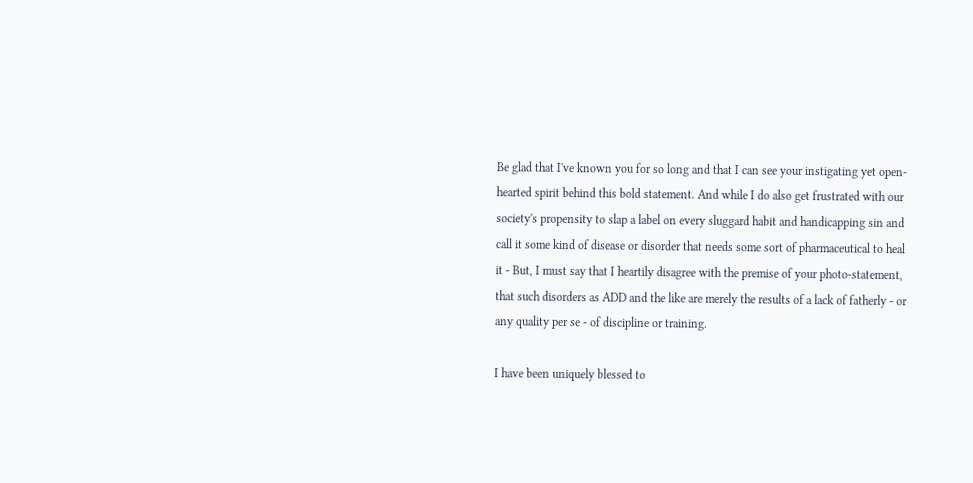Be glad that I've known you for so long and that I can see your instigating yet open-hearted spirit behind this bold statement. And while I do also get frustrated with our society's propensity to slap a label on every sluggard habit and handicapping sin and call it some kind of disease or disorder that needs some sort of pharmaceutical to heal it - But, I must say that I heartily disagree with the premise of your photo-statement, that such disorders as ADD and the like are merely the results of a lack of fatherly - or any quality per se - of discipline or training.

I have been uniquely blessed to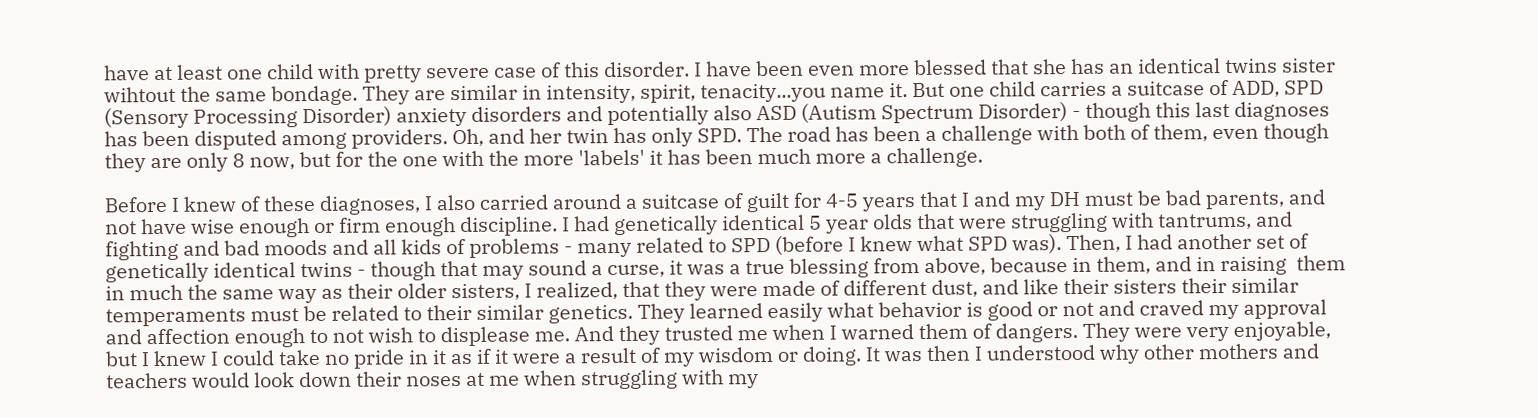have at least one child with pretty severe case of this disorder. I have been even more blessed that she has an identical twins sister wihtout the same bondage. They are similar in intensity, spirit, tenacity...you name it. But one child carries a suitcase of ADD, SPD (Sensory Processing Disorder) anxiety disorders and potentially also ASD (Autism Spectrum Disorder) - though this last diagnoses has been disputed among providers. Oh, and her twin has only SPD. The road has been a challenge with both of them, even though they are only 8 now, but for the one with the more 'labels' it has been much more a challenge.

Before I knew of these diagnoses, I also carried around a suitcase of guilt for 4-5 years that I and my DH must be bad parents, and not have wise enough or firm enough discipline. I had genetically identical 5 year olds that were struggling with tantrums, and fighting and bad moods and all kids of problems - many related to SPD (before I knew what SPD was). Then, I had another set of genetically identical twins - though that may sound a curse, it was a true blessing from above, because in them, and in raising  them in much the same way as their older sisters, I realized, that they were made of different dust, and like their sisters their similar temperaments must be related to their similar genetics. They learned easily what behavior is good or not and craved my approval and affection enough to not wish to displease me. And they trusted me when I warned them of dangers. They were very enjoyable, but I knew I could take no pride in it as if it were a result of my wisdom or doing. It was then I understood why other mothers and teachers would look down their noses at me when struggling with my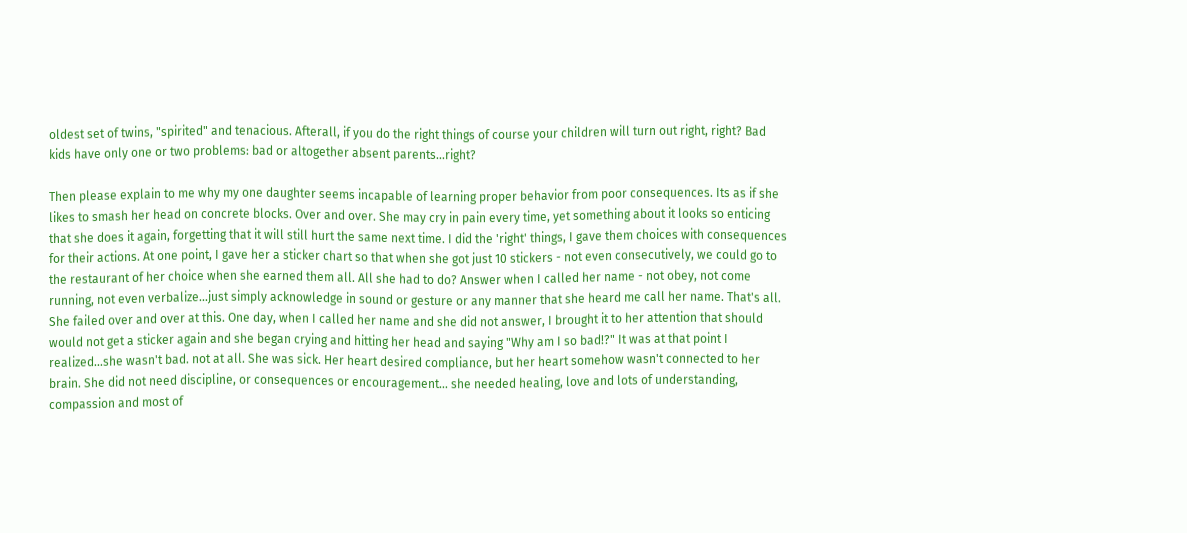oldest set of twins, "spirited" and tenacious. Afterall, if you do the right things of course your children will turn out right, right? Bad kids have only one or two problems: bad or altogether absent parents...right?

Then please explain to me why my one daughter seems incapable of learning proper behavior from poor consequences. Its as if she likes to smash her head on concrete blocks. Over and over. She may cry in pain every time, yet something about it looks so enticing that she does it again, forgetting that it will still hurt the same next time. I did the 'right' things, I gave them choices with consequences for their actions. At one point, I gave her a sticker chart so that when she got just 10 stickers - not even consecutively, we could go to the restaurant of her choice when she earned them all. All she had to do? Answer when I called her name - not obey, not come running, not even verbalize...just simply acknowledge in sound or gesture or any manner that she heard me call her name. That's all. She failed over and over at this. One day, when I called her name and she did not answer, I brought it to her attention that should would not get a sticker again and she began crying and hitting her head and saying "Why am I so bad!?" It was at that point I realized...she wasn't bad. not at all. She was sick. Her heart desired compliance, but her heart somehow wasn't connected to her brain. She did not need discipline, or consequences or encouragement... she needed healing, love and lots of understanding, compassion and most of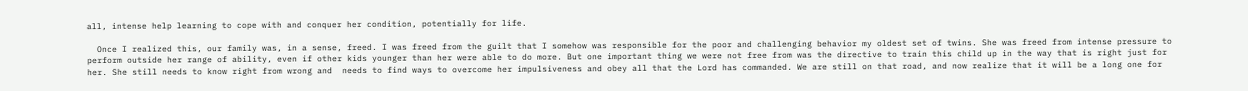all, intense help learning to cope with and conquer her condition, potentially for life.

  Once I realized this, our family was, in a sense, freed. I was freed from the guilt that I somehow was responsible for the poor and challenging behavior my oldest set of twins. She was freed from intense pressure to perform outside her range of ability, even if other kids younger than her were able to do more. But one important thing we were not free from was the directive to train this child up in the way that is right just for her. She still needs to know right from wrong and  needs to find ways to overcome her impulsiveness and obey all that the Lord has commanded. We are still on that road, and now realize that it will be a long one for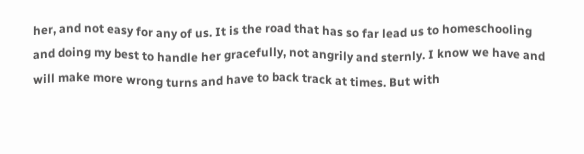her, and not easy for any of us. It is the road that has so far lead us to homeschooling and doing my best to handle her gracefully, not angrily and sternly. I know we have and will make more wrong turns and have to back track at times. But with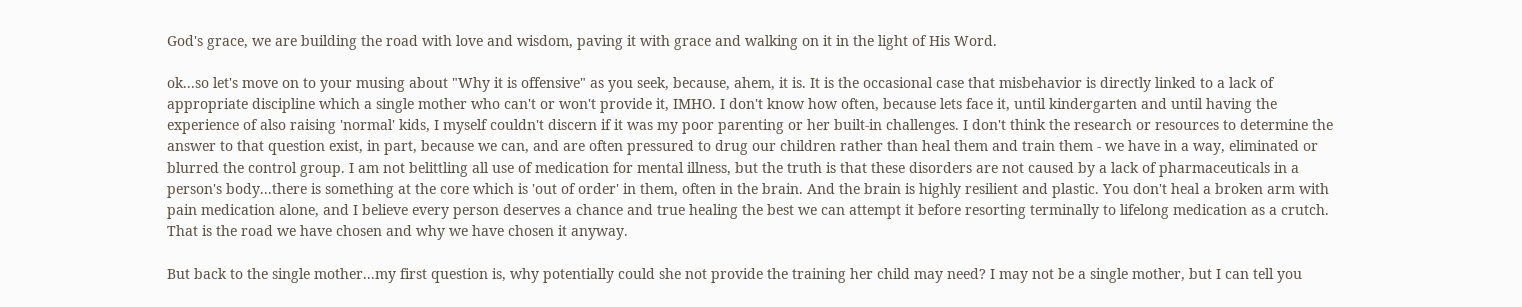God's grace, we are building the road with love and wisdom, paving it with grace and walking on it in the light of His Word.

ok...so let's move on to your musing about "Why it is offensive" as you seek, because, ahem, it is. It is the occasional case that misbehavior is directly linked to a lack of appropriate discipline which a single mother who can't or won't provide it, IMHO. I don't know how often, because lets face it, until kindergarten and until having the experience of also raising 'normal' kids, I myself couldn't discern if it was my poor parenting or her built-in challenges. I don't think the research or resources to determine the answer to that question exist, in part, because we can, and are often pressured to drug our children rather than heal them and train them - we have in a way, eliminated or blurred the control group. I am not belittling all use of medication for mental illness, but the truth is that these disorders are not caused by a lack of pharmaceuticals in a person's body...there is something at the core which is 'out of order' in them, often in the brain. And the brain is highly resilient and plastic. You don't heal a broken arm with pain medication alone, and I believe every person deserves a chance and true healing the best we can attempt it before resorting terminally to lifelong medication as a crutch. That is the road we have chosen and why we have chosen it anyway.

But back to the single mother...my first question is, why potentially could she not provide the training her child may need? I may not be a single mother, but I can tell you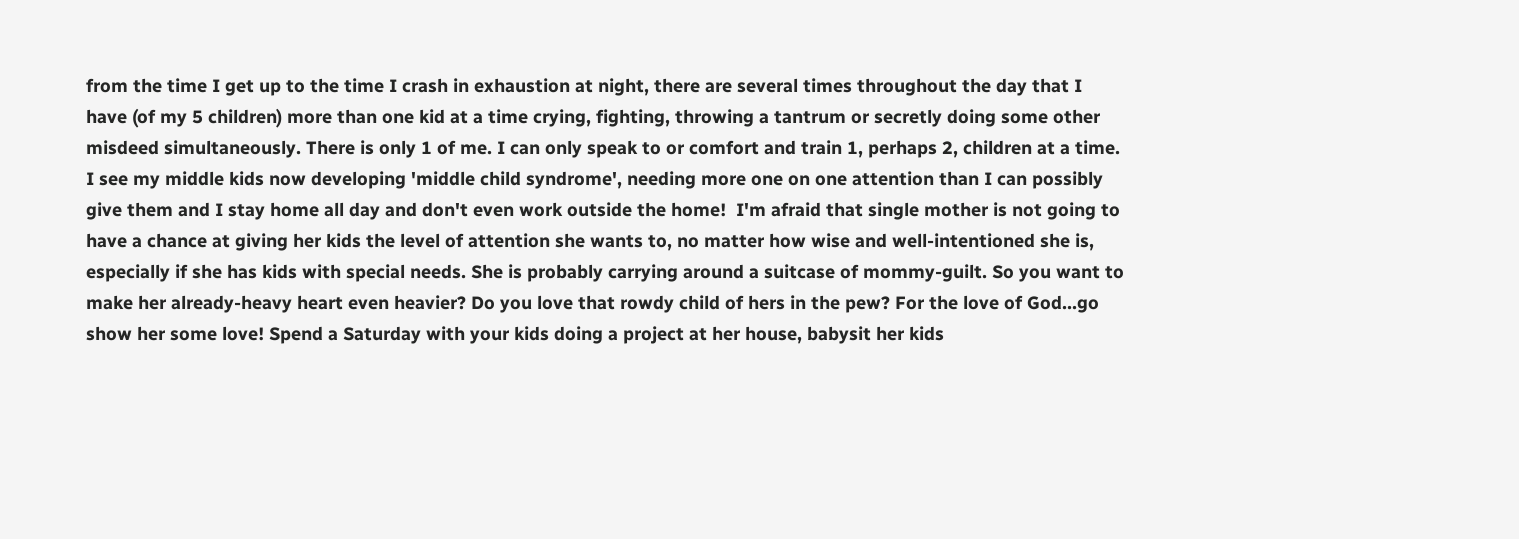from the time I get up to the time I crash in exhaustion at night, there are several times throughout the day that I  have (of my 5 children) more than one kid at a time crying, fighting, throwing a tantrum or secretly doing some other misdeed simultaneously. There is only 1 of me. I can only speak to or comfort and train 1, perhaps 2, children at a time. I see my middle kids now developing 'middle child syndrome', needing more one on one attention than I can possibly give them and I stay home all day and don't even work outside the home!  I'm afraid that single mother is not going to have a chance at giving her kids the level of attention she wants to, no matter how wise and well-intentioned she is, especially if she has kids with special needs. She is probably carrying around a suitcase of mommy-guilt. So you want to make her already-heavy heart even heavier? Do you love that rowdy child of hers in the pew? For the love of God...go show her some love! Spend a Saturday with your kids doing a project at her house, babysit her kids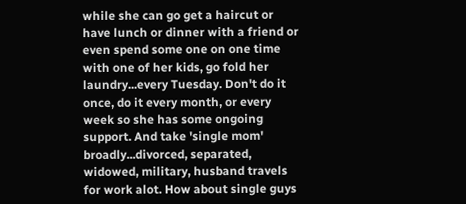while she can go get a haircut or have lunch or dinner with a friend or even spend some one on one time with one of her kids, go fold her laundry...every Tuesday. Don't do it once, do it every month, or every week so she has some ongoing support. And take 'single mom' broadly...divorced, separated, widowed, military, husband travels for work alot. How about single guys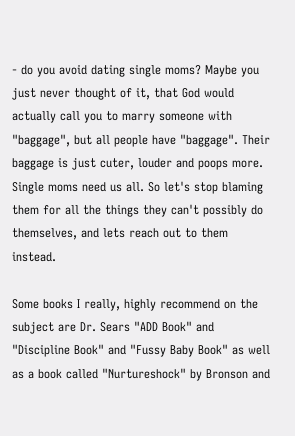- do you avoid dating single moms? Maybe you just never thought of it, that God would actually call you to marry someone with "baggage", but all people have "baggage". Their baggage is just cuter, louder and poops more. Single moms need us all. So let's stop blaming them for all the things they can't possibly do themselves, and lets reach out to them instead.

Some books I really, highly recommend on the subject are Dr. Sears "ADD Book" and "Discipline Book" and "Fussy Baby Book" as well as a book called "Nurtureshock" by Bronson and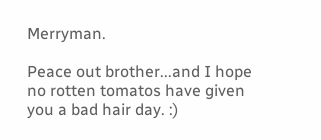Merryman.

Peace out brother...and I hope no rotten tomatos have given you a bad hair day. :)